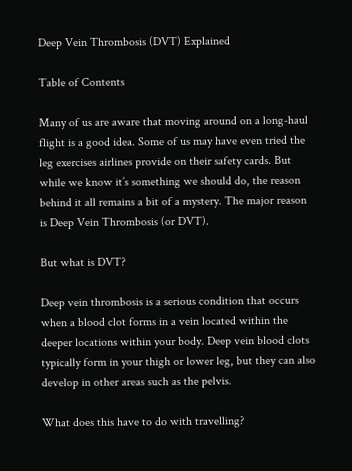Deep Vein Thrombosis (DVT) Explained

Table of Contents

Many of us are aware that moving around on a long-haul flight is a good idea. Some of us may have even tried the leg exercises airlines provide on their safety cards. But while we know it’s something we should do, the reason behind it all remains a bit of a mystery. The major reason is Deep Vein Thrombosis (or DVT).

But what is DVT?

Deep vein thrombosis is a serious condition that occurs when a blood clot forms in a vein located within the deeper locations within your body. Deep vein blood clots typically form in your thigh or lower leg, but they can also develop in other areas such as the pelvis.

What does this have to do with travelling?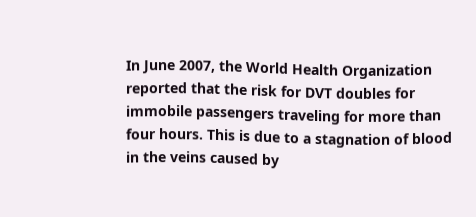In June 2007, the World Health Organization reported that the risk for DVT doubles for immobile passengers traveling for more than four hours. This is due to a stagnation of blood in the veins caused by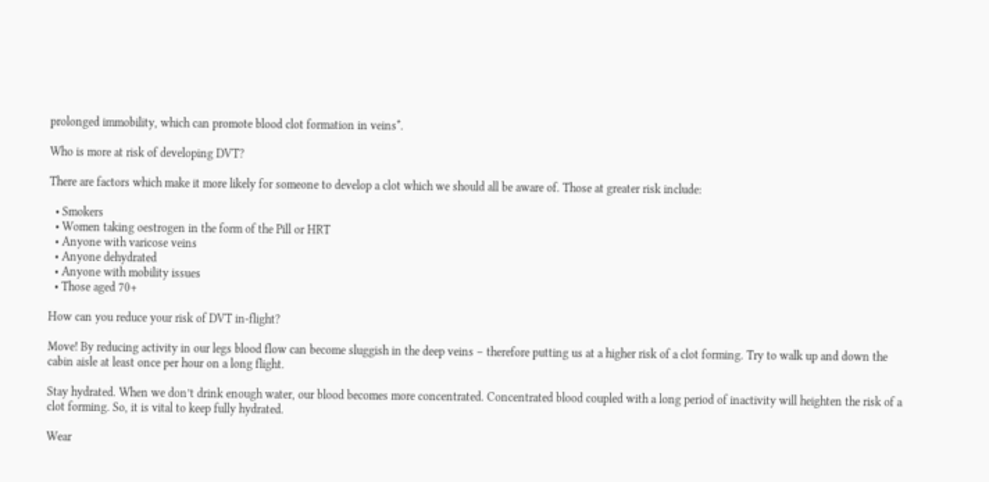prolonged immobility, which can promote blood clot formation in veins*.

Who is more at risk of developing DVT?

There are factors which make it more likely for someone to develop a clot which we should all be aware of. Those at greater risk include:

  • Smokers
  • Women taking oestrogen in the form of the Pill or HRT
  • Anyone with varicose veins
  • Anyone dehydrated
  • Anyone with mobility issues
  • Those aged 70+

How can you reduce your risk of DVT in-flight?

Move! By reducing activity in our legs blood flow can become sluggish in the deep veins – therefore putting us at a higher risk of a clot forming. Try to walk up and down the cabin aisle at least once per hour on a long flight.

Stay hydrated. When we don’t drink enough water, our blood becomes more concentrated. Concentrated blood coupled with a long period of inactivity will heighten the risk of a clot forming. So, it is vital to keep fully hydrated.

Wear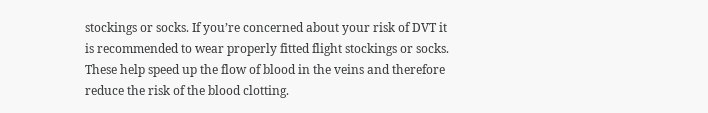stockings or socks. If you’re concerned about your risk of DVT it is recommended to wear properly fitted flight stockings or socks. These help speed up the flow of blood in the veins and therefore reduce the risk of the blood clotting.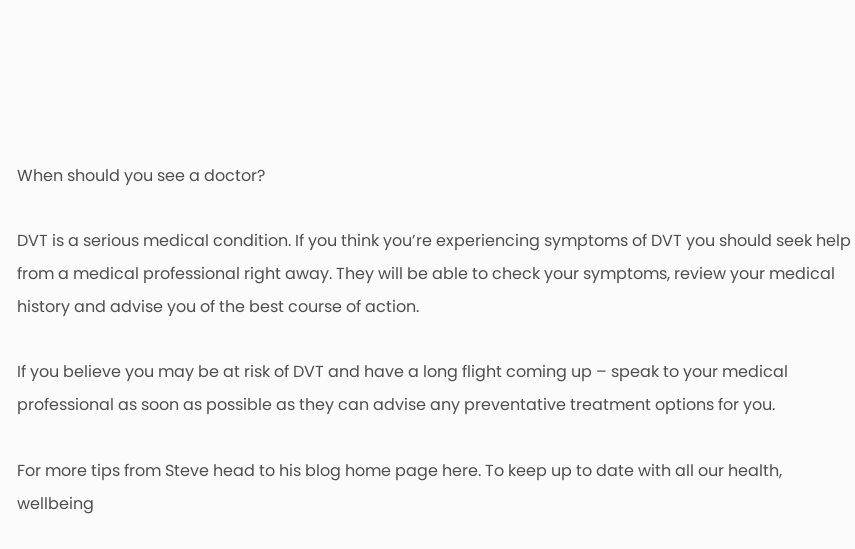When should you see a doctor?

DVT is a serious medical condition. If you think you’re experiencing symptoms of DVT you should seek help from a medical professional right away. They will be able to check your symptoms, review your medical history and advise you of the best course of action.

If you believe you may be at risk of DVT and have a long flight coming up – speak to your medical professional as soon as possible as they can advise any preventative treatment options for you.

For more tips from Steve head to his blog home page here. To keep up to date with all our health, wellbeing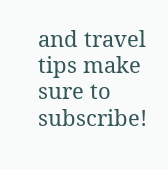and travel tips make sure to subscribe!